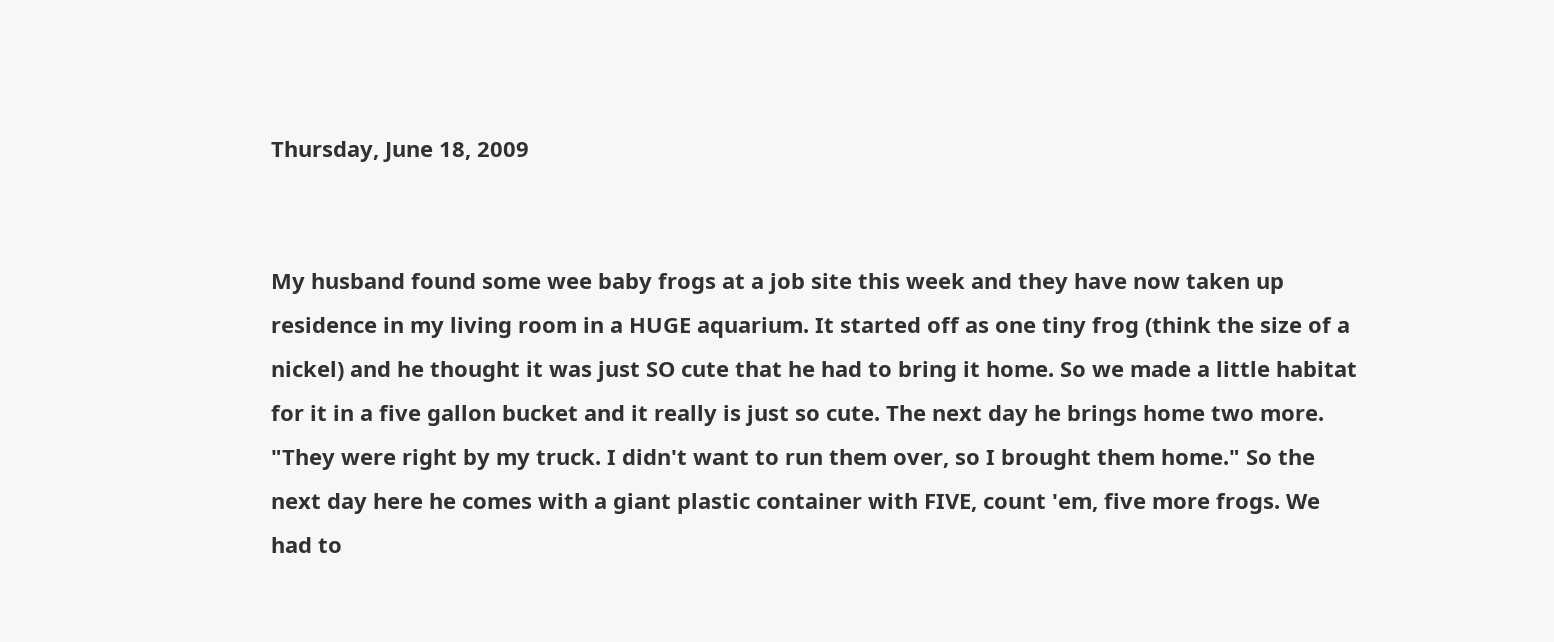Thursday, June 18, 2009


My husband found some wee baby frogs at a job site this week and they have now taken up residence in my living room in a HUGE aquarium. It started off as one tiny frog (think the size of a nickel) and he thought it was just SO cute that he had to bring it home. So we made a little habitat for it in a five gallon bucket and it really is just so cute. The next day he brings home two more. "They were right by my truck. I didn't want to run them over, so I brought them home." So the next day here he comes with a giant plastic container with FIVE, count 'em, five more frogs. We had to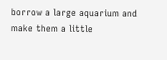borrow a large aquarium and make them a little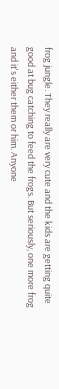frog jungle. They really are very cute and the kids are getting quite good at bug catching to feed the frogs. But seriously, one more frog and it's either them or him. Anyone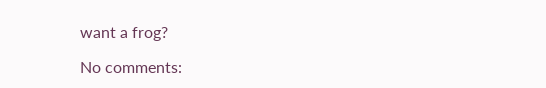want a frog?

No comments: